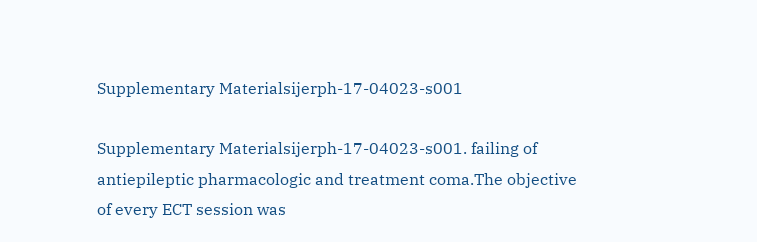Supplementary Materialsijerph-17-04023-s001

Supplementary Materialsijerph-17-04023-s001. failing of antiepileptic pharmacologic and treatment coma.The objective of every ECT session was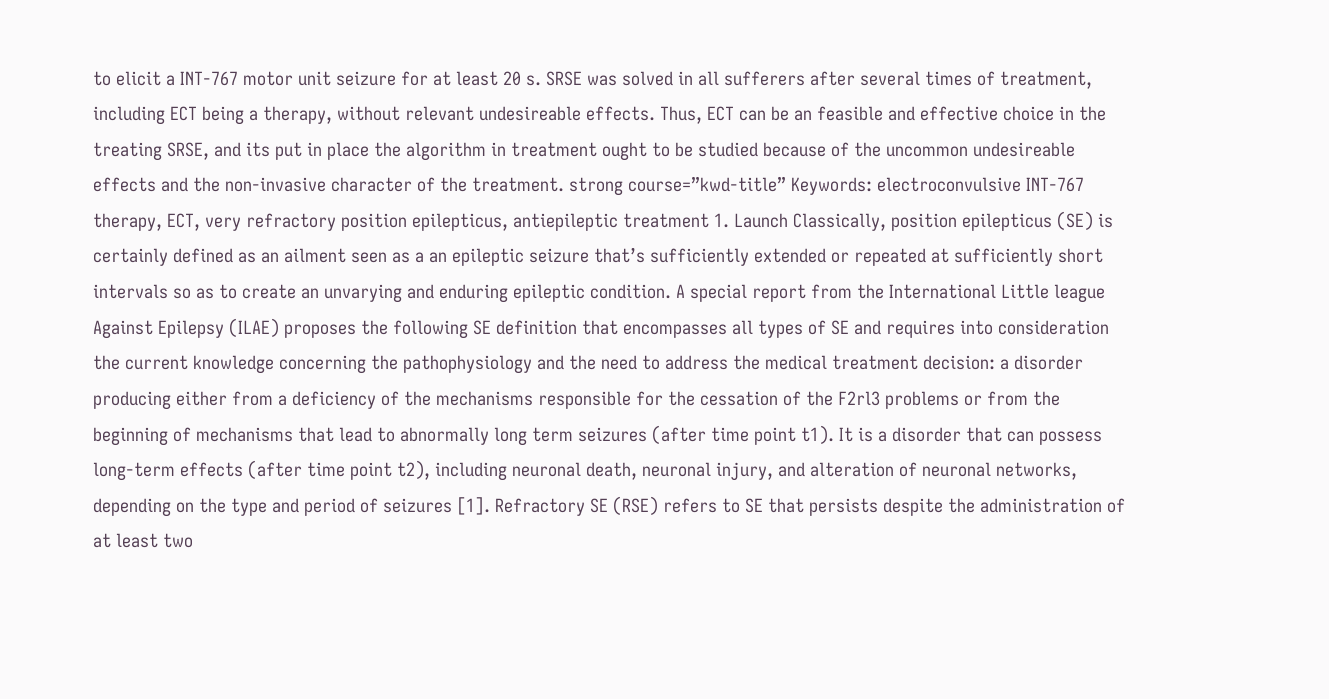to elicit a INT-767 motor unit seizure for at least 20 s. SRSE was solved in all sufferers after several times of treatment, including ECT being a therapy, without relevant undesireable effects. Thus, ECT can be an feasible and effective choice in the treating SRSE, and its put in place the algorithm in treatment ought to be studied because of the uncommon undesireable effects and the non-invasive character of the treatment. strong course=”kwd-title” Keywords: electroconvulsive INT-767 therapy, ECT, very refractory position epilepticus, antiepileptic treatment 1. Launch Classically, position epilepticus (SE) is certainly defined as an ailment seen as a an epileptic seizure that’s sufficiently extended or repeated at sufficiently short intervals so as to create an unvarying and enduring epileptic condition. A special report from the International Little league Against Epilepsy (ILAE) proposes the following SE definition that encompasses all types of SE and requires into consideration the current knowledge concerning the pathophysiology and the need to address the medical treatment decision: a disorder producing either from a deficiency of the mechanisms responsible for the cessation of the F2rl3 problems or from the beginning of mechanisms that lead to abnormally long term seizures (after time point t1). It is a disorder that can possess long-term effects (after time point t2), including neuronal death, neuronal injury, and alteration of neuronal networks, depending on the type and period of seizures [1]. Refractory SE (RSE) refers to SE that persists despite the administration of at least two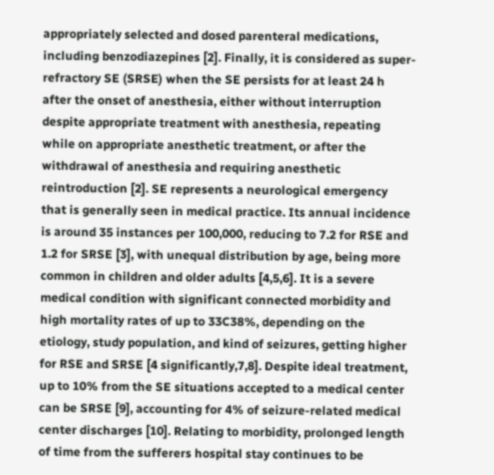appropriately selected and dosed parenteral medications, including benzodiazepines [2]. Finally, it is considered as super-refractory SE (SRSE) when the SE persists for at least 24 h after the onset of anesthesia, either without interruption despite appropriate treatment with anesthesia, repeating while on appropriate anesthetic treatment, or after the withdrawal of anesthesia and requiring anesthetic reintroduction [2]. SE represents a neurological emergency that is generally seen in medical practice. Its annual incidence is around 35 instances per 100,000, reducing to 7.2 for RSE and 1.2 for SRSE [3], with unequal distribution by age, being more common in children and older adults [4,5,6]. It is a severe medical condition with significant connected morbidity and high mortality rates of up to 33C38%, depending on the etiology, study population, and kind of seizures, getting higher for RSE and SRSE [4 significantly,7,8]. Despite ideal treatment, up to 10% from the SE situations accepted to a medical center can be SRSE [9], accounting for 4% of seizure-related medical center discharges [10]. Relating to morbidity, prolonged length of time from the sufferers hospital stay continues to be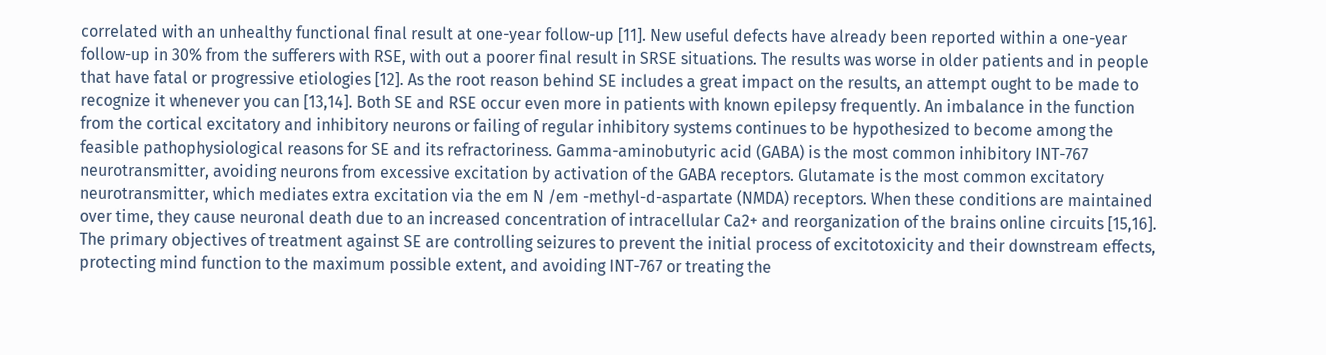correlated with an unhealthy functional final result at one-year follow-up [11]. New useful defects have already been reported within a one-year follow-up in 30% from the sufferers with RSE, with out a poorer final result in SRSE situations. The results was worse in older patients and in people that have fatal or progressive etiologies [12]. As the root reason behind SE includes a great impact on the results, an attempt ought to be made to recognize it whenever you can [13,14]. Both SE and RSE occur even more in patients with known epilepsy frequently. An imbalance in the function from the cortical excitatory and inhibitory neurons or failing of regular inhibitory systems continues to be hypothesized to become among the feasible pathophysiological reasons for SE and its refractoriness. Gamma-aminobutyric acid (GABA) is the most common inhibitory INT-767 neurotransmitter, avoiding neurons from excessive excitation by activation of the GABA receptors. Glutamate is the most common excitatory neurotransmitter, which mediates extra excitation via the em N /em -methyl-d-aspartate (NMDA) receptors. When these conditions are maintained over time, they cause neuronal death due to an increased concentration of intracellular Ca2+ and reorganization of the brains online circuits [15,16]. The primary objectives of treatment against SE are controlling seizures to prevent the initial process of excitotoxicity and their downstream effects, protecting mind function to the maximum possible extent, and avoiding INT-767 or treating the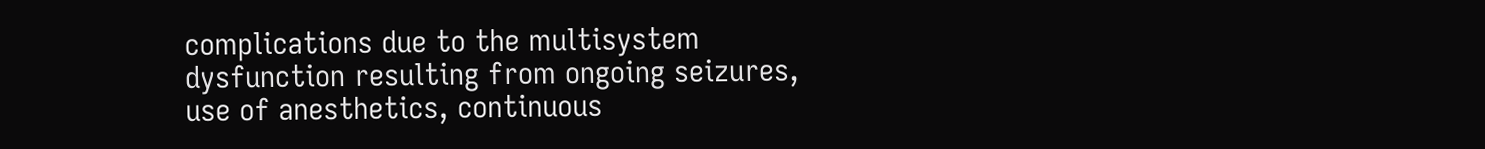complications due to the multisystem dysfunction resulting from ongoing seizures, use of anesthetics, continuous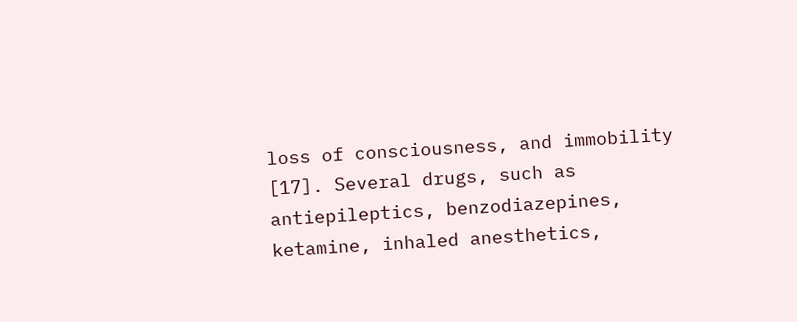loss of consciousness, and immobility [17]. Several drugs, such as antiepileptics, benzodiazepines, ketamine, inhaled anesthetics,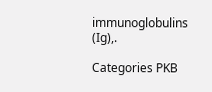immunoglobulins (Ig),.

Categories PKB